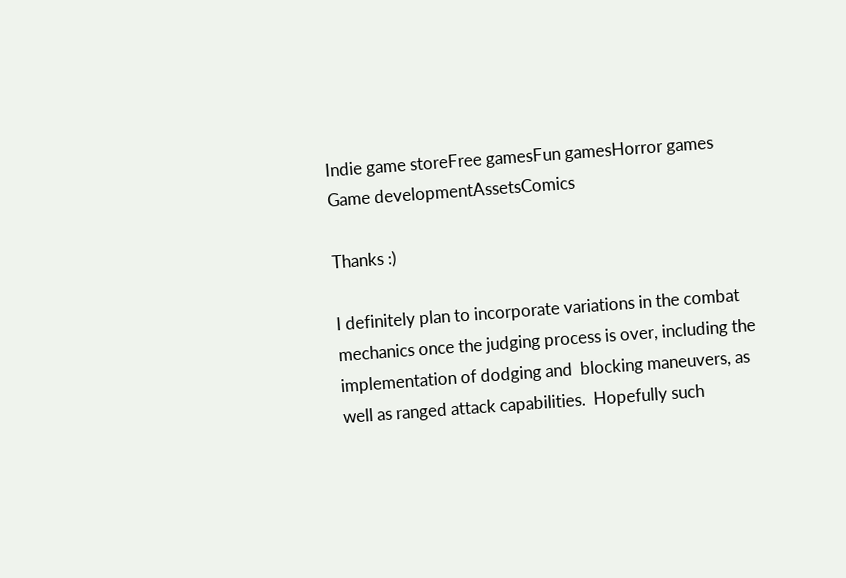Indie game storeFree gamesFun gamesHorror games
Game developmentAssetsComics

Thanks :)

I definitely plan to incorporate variations in the combat mechanics once the judging process is over, including the implementation of dodging and  blocking maneuvers, as well as ranged attack capabilities.  Hopefully such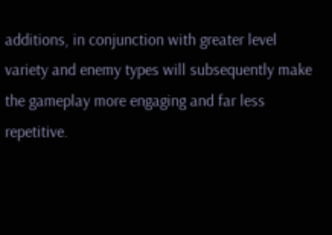additions, in conjunction with greater level variety and enemy types will subsequently make the gameplay more engaging and far less repetitive.